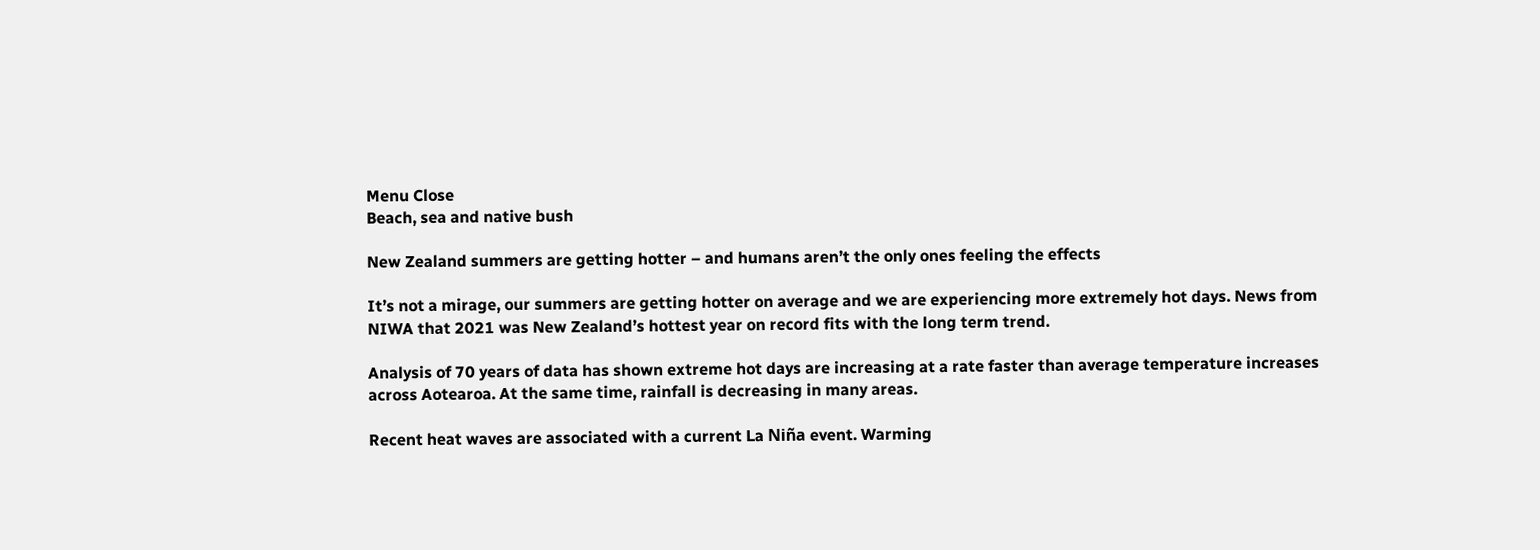Menu Close
Beach, sea and native bush

New Zealand summers are getting hotter – and humans aren’t the only ones feeling the effects

It’s not a mirage, our summers are getting hotter on average and we are experiencing more extremely hot days. News from NIWA that 2021 was New Zealand’s hottest year on record fits with the long term trend.

Analysis of 70 years of data has shown extreme hot days are increasing at a rate faster than average temperature increases across Aotearoa. At the same time, rainfall is decreasing in many areas.

Recent heat waves are associated with a current La Niña event. Warming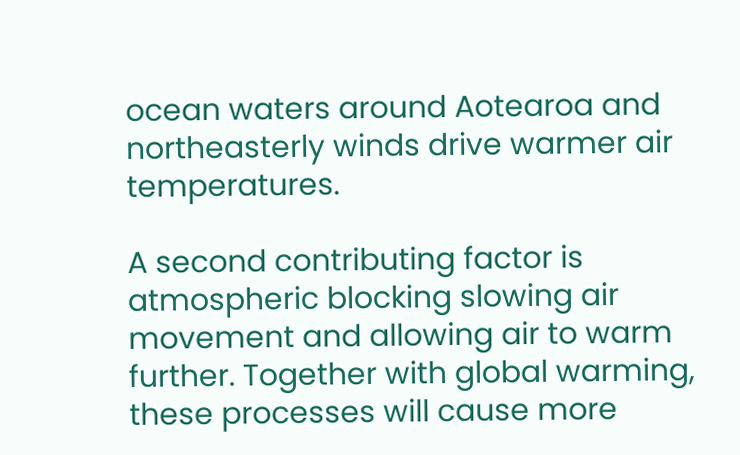ocean waters around Aotearoa and northeasterly winds drive warmer air temperatures.

A second contributing factor is atmospheric blocking slowing air movement and allowing air to warm further. Together with global warming, these processes will cause more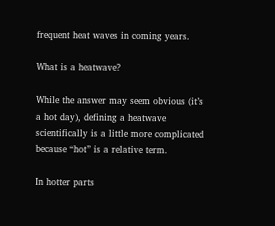frequent heat waves in coming years.

What is a heatwave?

While the answer may seem obvious (it’s a hot day), defining a heatwave scientifically is a little more complicated because “hot” is a relative term.

In hotter parts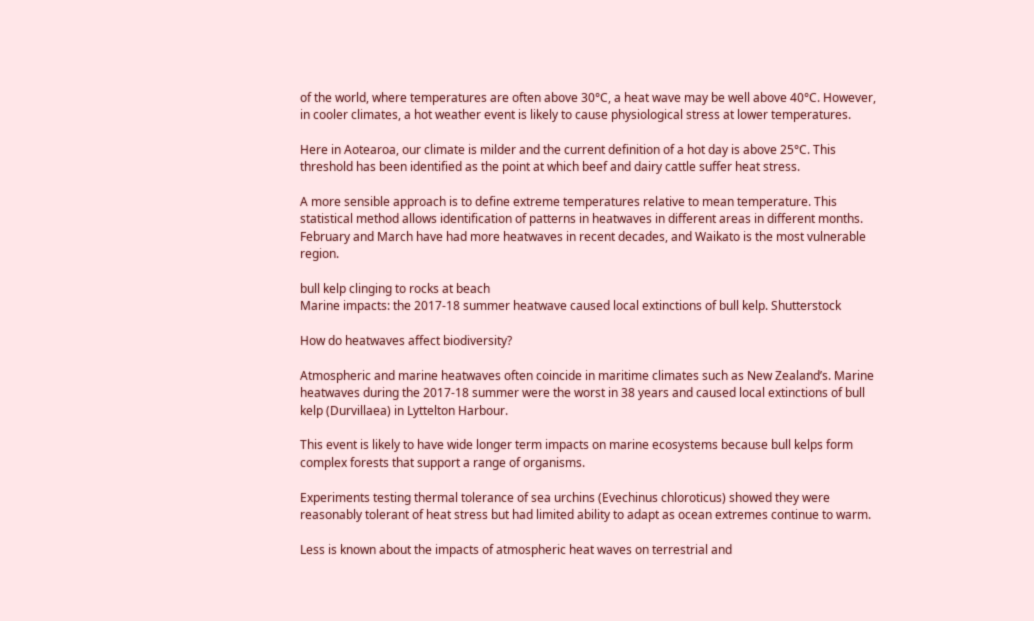of the world, where temperatures are often above 30°C, a heat wave may be well above 40°C. However, in cooler climates, a hot weather event is likely to cause physiological stress at lower temperatures.

Here in Aotearoa, our climate is milder and the current definition of a hot day is above 25°C. This threshold has been identified as the point at which beef and dairy cattle suffer heat stress.

A more sensible approach is to define extreme temperatures relative to mean temperature. This statistical method allows identification of patterns in heatwaves in different areas in different months. February and March have had more heatwaves in recent decades, and Waikato is the most vulnerable region.

bull kelp clinging to rocks at beach
Marine impacts: the 2017-18 summer heatwave caused local extinctions of bull kelp. Shutterstock

How do heatwaves affect biodiversity?

Atmospheric and marine heatwaves often coincide in maritime climates such as New Zealand’s. Marine heatwaves during the 2017-18 summer were the worst in 38 years and caused local extinctions of bull kelp (Durvillaea) in Lyttelton Harbour.

This event is likely to have wide longer term impacts on marine ecosystems because bull kelps form complex forests that support a range of organisms.

Experiments testing thermal tolerance of sea urchins (Evechinus chloroticus) showed they were reasonably tolerant of heat stress but had limited ability to adapt as ocean extremes continue to warm.

Less is known about the impacts of atmospheric heat waves on terrestrial and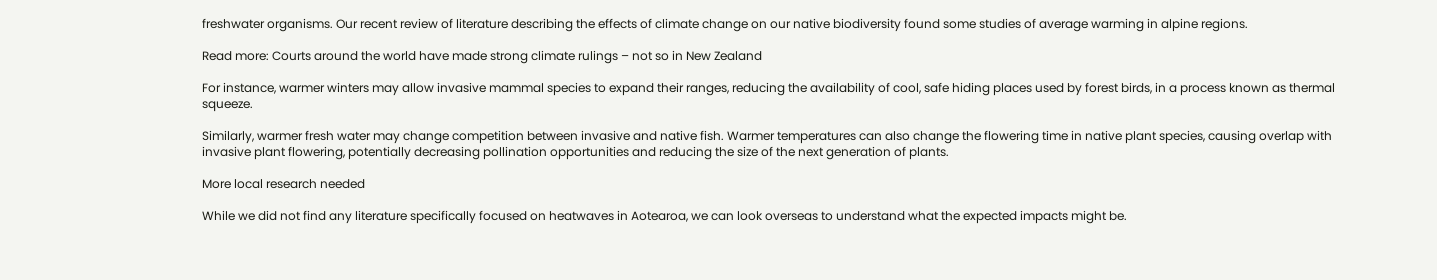freshwater organisms. Our recent review of literature describing the effects of climate change on our native biodiversity found some studies of average warming in alpine regions.

Read more: Courts around the world have made strong climate rulings – not so in New Zealand

For instance, warmer winters may allow invasive mammal species to expand their ranges, reducing the availability of cool, safe hiding places used by forest birds, in a process known as thermal squeeze.

Similarly, warmer fresh water may change competition between invasive and native fish. Warmer temperatures can also change the flowering time in native plant species, causing overlap with invasive plant flowering, potentially decreasing pollination opportunities and reducing the size of the next generation of plants.

More local research needed

While we did not find any literature specifically focused on heatwaves in Aotearoa, we can look overseas to understand what the expected impacts might be.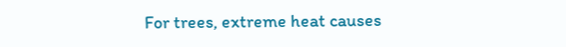For trees, extreme heat causes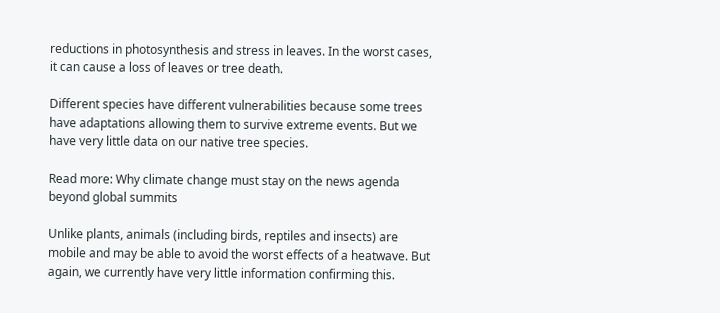reductions in photosynthesis and stress in leaves. In the worst cases, it can cause a loss of leaves or tree death.

Different species have different vulnerabilities because some trees have adaptations allowing them to survive extreme events. But we have very little data on our native tree species.

Read more: Why climate change must stay on the news agenda beyond global summits

Unlike plants, animals (including birds, reptiles and insects) are mobile and may be able to avoid the worst effects of a heatwave. But again, we currently have very little information confirming this.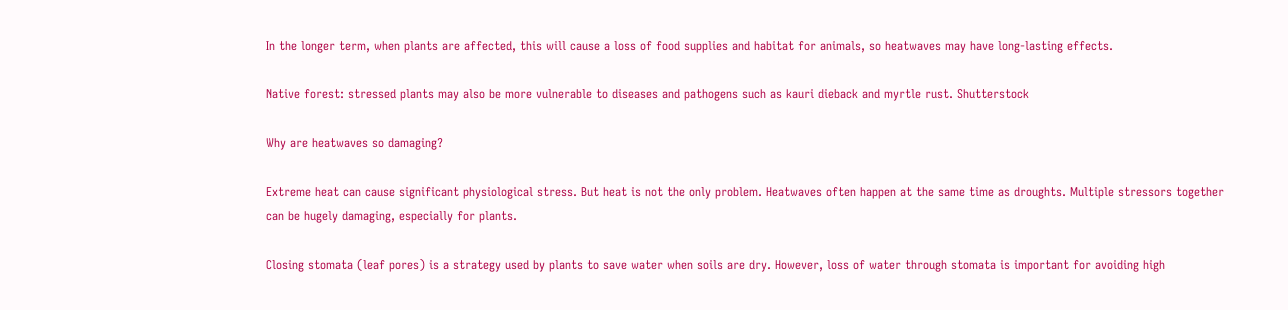In the longer term, when plants are affected, this will cause a loss of food supplies and habitat for animals, so heatwaves may have long-lasting effects.

Native forest: stressed plants may also be more vulnerable to diseases and pathogens such as kauri dieback and myrtle rust. Shutterstock

Why are heatwaves so damaging?

Extreme heat can cause significant physiological stress. But heat is not the only problem. Heatwaves often happen at the same time as droughts. Multiple stressors together can be hugely damaging, especially for plants.

Closing stomata (leaf pores) is a strategy used by plants to save water when soils are dry. However, loss of water through stomata is important for avoiding high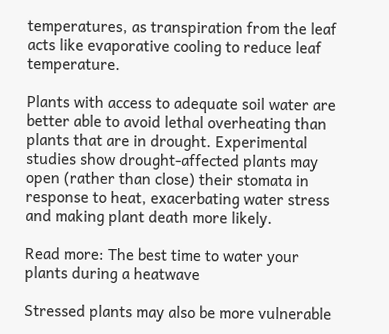temperatures, as transpiration from the leaf acts like evaporative cooling to reduce leaf temperature.

Plants with access to adequate soil water are better able to avoid lethal overheating than plants that are in drought. Experimental studies show drought-affected plants may open (rather than close) their stomata in response to heat, exacerbating water stress and making plant death more likely.

Read more: The best time to water your plants during a heatwave

Stressed plants may also be more vulnerable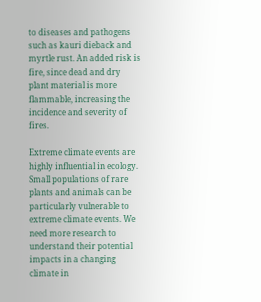to diseases and pathogens such as kauri dieback and myrtle rust. An added risk is fire, since dead and dry plant material is more flammable, increasing the incidence and severity of fires.

Extreme climate events are highly influential in ecology. Small populations of rare plants and animals can be particularly vulnerable to extreme climate events. We need more research to understand their potential impacts in a changing climate in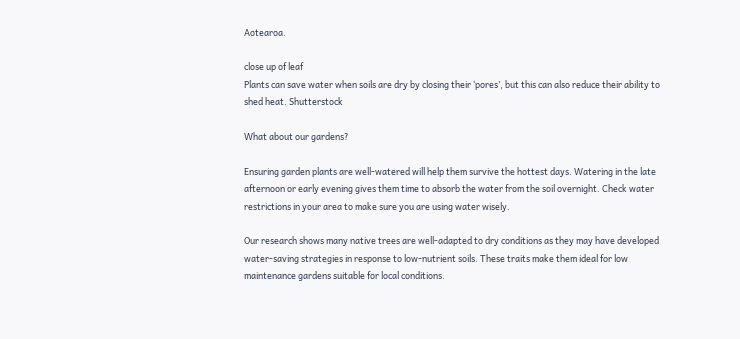Aotearoa.

close up of leaf
Plants can save water when soils are dry by closing their ‘pores’, but this can also reduce their ability to shed heat. Shutterstock

What about our gardens?

Ensuring garden plants are well-watered will help them survive the hottest days. Watering in the late afternoon or early evening gives them time to absorb the water from the soil overnight. Check water restrictions in your area to make sure you are using water wisely.

Our research shows many native trees are well-adapted to dry conditions as they may have developed water-saving strategies in response to low-nutrient soils. These traits make them ideal for low maintenance gardens suitable for local conditions.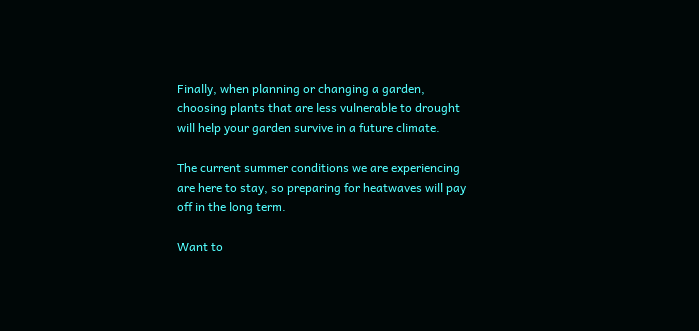Finally, when planning or changing a garden, choosing plants that are less vulnerable to drought will help your garden survive in a future climate.

The current summer conditions we are experiencing are here to stay, so preparing for heatwaves will pay off in the long term.

Want to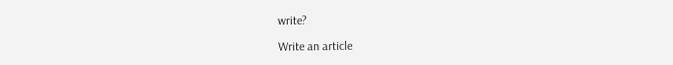write?

Write an article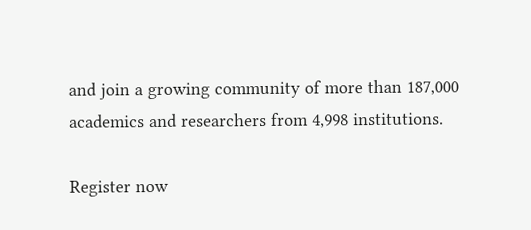and join a growing community of more than 187,000 academics and researchers from 4,998 institutions.

Register now